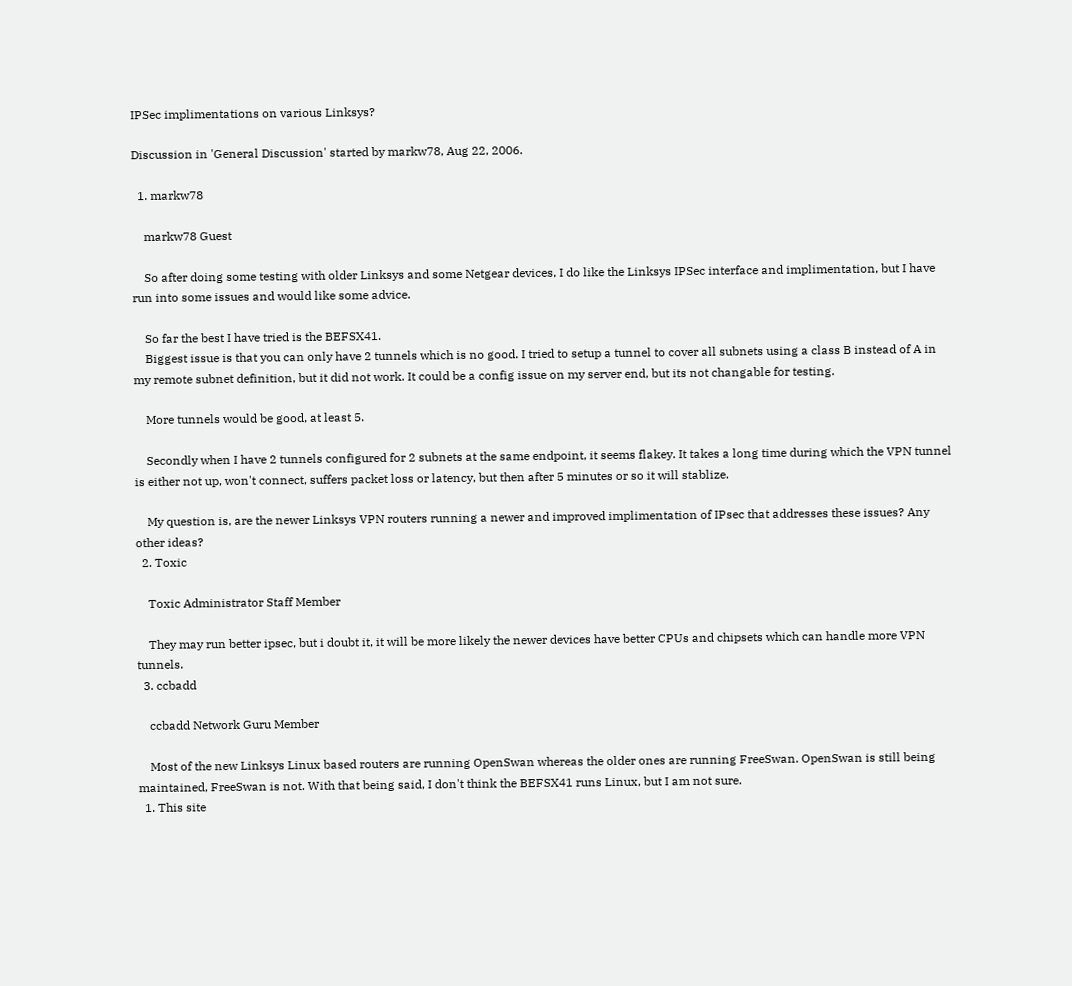IPSec implimentations on various Linksys?

Discussion in 'General Discussion' started by markw78, Aug 22, 2006.

  1. markw78

    markw78 Guest

    So after doing some testing with older Linksys and some Netgear devices, I do like the Linksys IPSec interface and implimentation, but I have run into some issues and would like some advice.

    So far the best I have tried is the BEFSX41.
    Biggest issue is that you can only have 2 tunnels which is no good. I tried to setup a tunnel to cover all subnets using a class B instead of A in my remote subnet definition, but it did not work. It could be a config issue on my server end, but its not changable for testing.

    More tunnels would be good, at least 5.

    Secondly when I have 2 tunnels configured for 2 subnets at the same endpoint, it seems flakey. It takes a long time during which the VPN tunnel is either not up, won't connect, suffers packet loss or latency, but then after 5 minutes or so it will stablize.

    My question is, are the newer Linksys VPN routers running a newer and improved implimentation of IPsec that addresses these issues? Any other ideas?
  2. Toxic

    Toxic Administrator Staff Member

    They may run better ipsec, but i doubt it, it will be more likely the newer devices have better CPUs and chipsets which can handle more VPN tunnels.
  3. ccbadd

    ccbadd Network Guru Member

    Most of the new Linksys Linux based routers are running OpenSwan whereas the older ones are running FreeSwan. OpenSwan is still being maintained, FreeSwan is not. With that being said, I don't think the BEFSX41 runs Linux, but I am not sure.
  1. This site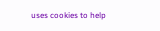uses cookies to help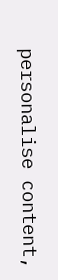personalise content,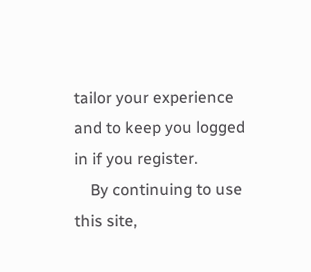tailor your experience and to keep you logged in if you register.
    By continuing to use this site,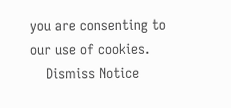you are consenting to our use of cookies.
    Dismiss Notice